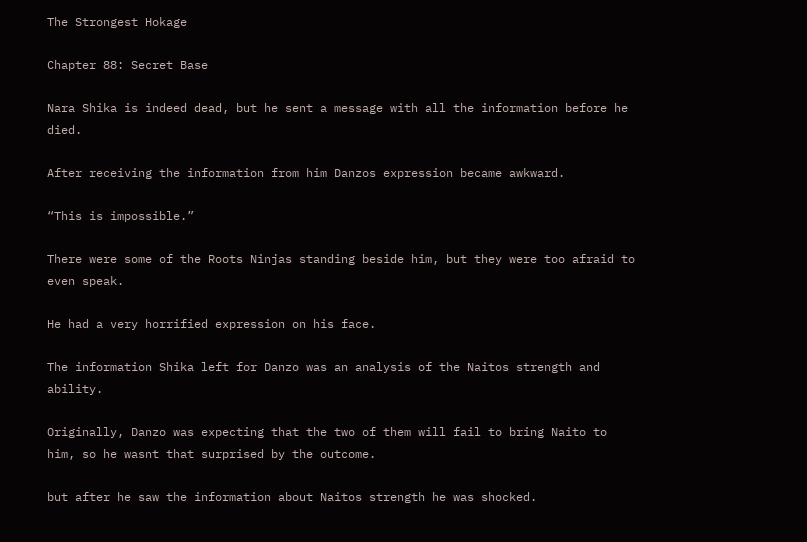The Strongest Hokage

Chapter 88: Secret Base

Nara Shika is indeed dead, but he sent a message with all the information before he died.

After receiving the information from him Danzos expression became awkward.

“This is impossible.”

There were some of the Roots Ninjas standing beside him, but they were too afraid to even speak.

He had a very horrified expression on his face.

The information Shika left for Danzo was an analysis of the Naitos strength and ability.

Originally, Danzo was expecting that the two of them will fail to bring Naito to him, so he wasnt that surprised by the outcome.

but after he saw the information about Naitos strength he was shocked.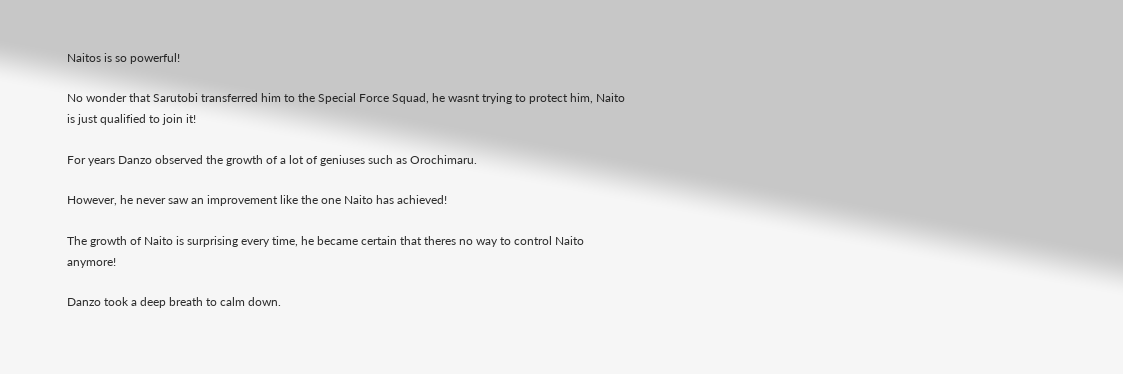Naitos is so powerful!

No wonder that Sarutobi transferred him to the Special Force Squad, he wasnt trying to protect him, Naito is just qualified to join it!

For years Danzo observed the growth of a lot of geniuses such as Orochimaru.

However, he never saw an improvement like the one Naito has achieved!

The growth of Naito is surprising every time, he became certain that theres no way to control Naito anymore!

Danzo took a deep breath to calm down.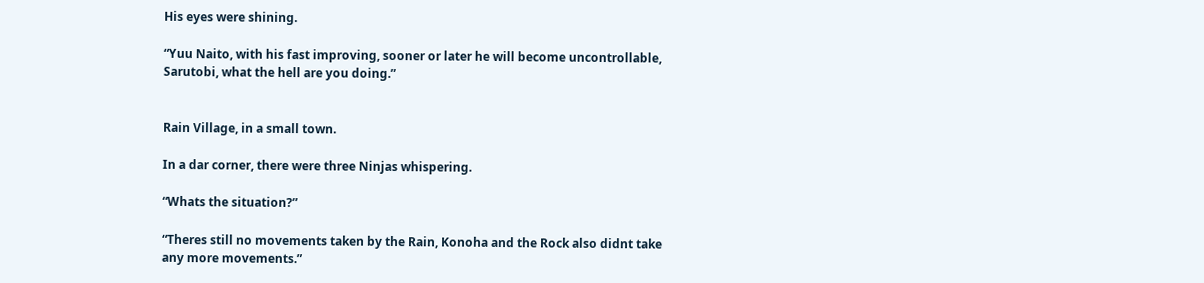His eyes were shining.

“Yuu Naito, with his fast improving, sooner or later he will become uncontrollable, Sarutobi, what the hell are you doing.”


Rain Village, in a small town.

In a dar corner, there were three Ninjas whispering.

“Whats the situation?”

“Theres still no movements taken by the Rain, Konoha and the Rock also didnt take any more movements.”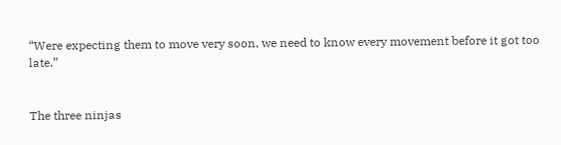“Were expecting them to move very soon, we need to know every movement before it got too late.”


The three ninjas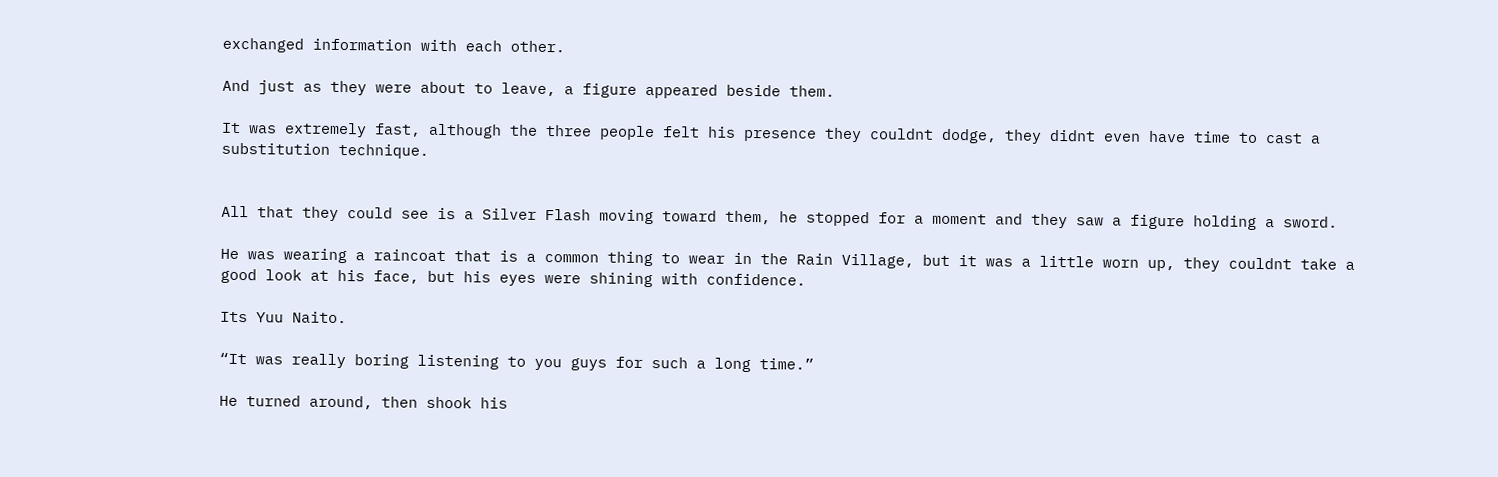exchanged information with each other.

And just as they were about to leave, a figure appeared beside them.

It was extremely fast, although the three people felt his presence they couldnt dodge, they didnt even have time to cast a substitution technique.


All that they could see is a Silver Flash moving toward them, he stopped for a moment and they saw a figure holding a sword.

He was wearing a raincoat that is a common thing to wear in the Rain Village, but it was a little worn up, they couldnt take a good look at his face, but his eyes were shining with confidence.

Its Yuu Naito.

“It was really boring listening to you guys for such a long time.”

He turned around, then shook his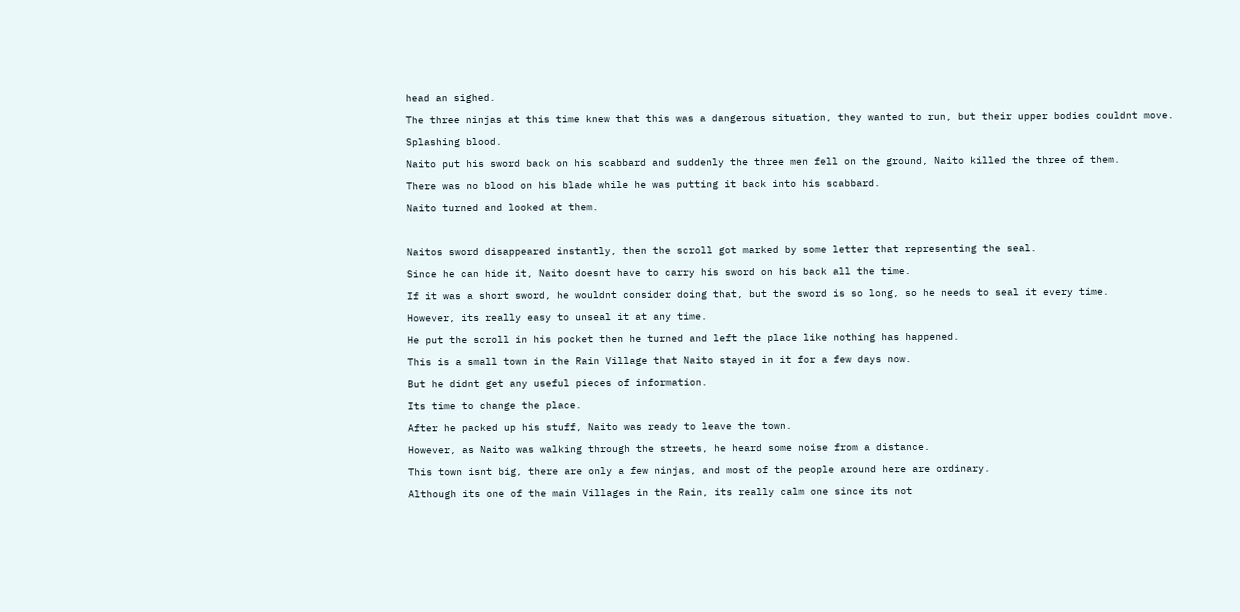head an sighed.

The three ninjas at this time knew that this was a dangerous situation, they wanted to run, but their upper bodies couldnt move.

Splashing blood.

Naito put his sword back on his scabbard and suddenly the three men fell on the ground, Naito killed the three of them.

There was no blood on his blade while he was putting it back into his scabbard.

Naito turned and looked at them.



Naitos sword disappeared instantly, then the scroll got marked by some letter that representing the seal.

Since he can hide it, Naito doesnt have to carry his sword on his back all the time.

If it was a short sword, he wouldnt consider doing that, but the sword is so long, so he needs to seal it every time.

However, its really easy to unseal it at any time.

He put the scroll in his pocket then he turned and left the place like nothing has happened.

This is a small town in the Rain Village that Naito stayed in it for a few days now.

But he didnt get any useful pieces of information.

Its time to change the place.

After he packed up his stuff, Naito was ready to leave the town.

However, as Naito was walking through the streets, he heard some noise from a distance.

This town isnt big, there are only a few ninjas, and most of the people around here are ordinary.

Although its one of the main Villages in the Rain, its really calm one since its not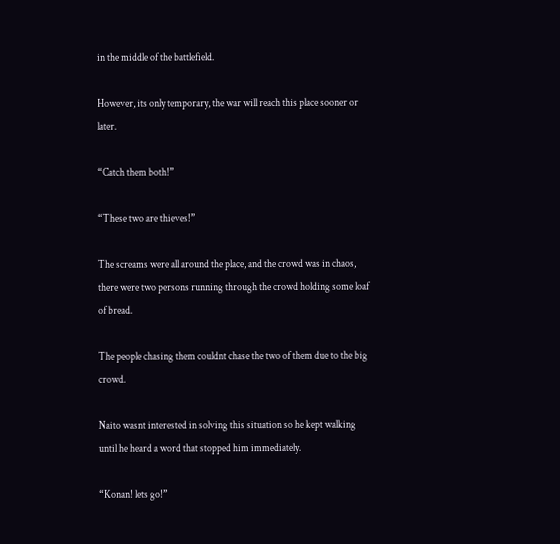in the middle of the battlefield.

However, its only temporary, the war will reach this place sooner or later.

“Catch them both!”

“These two are thieves!”

The screams were all around the place, and the crowd was in chaos, there were two persons running through the crowd holding some loaf of bread.

The people chasing them couldnt chase the two of them due to the big crowd.

Naito wasnt interested in solving this situation so he kept walking until he heard a word that stopped him immediately.

“Konan! lets go!”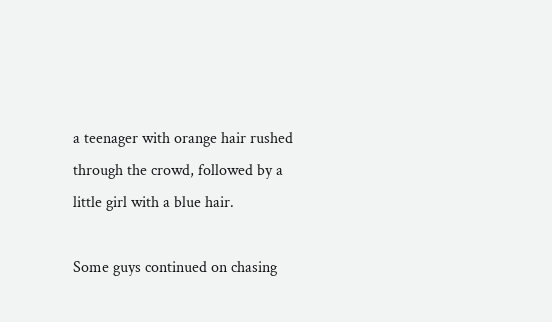a teenager with orange hair rushed through the crowd, followed by a little girl with a blue hair.

Some guys continued on chasing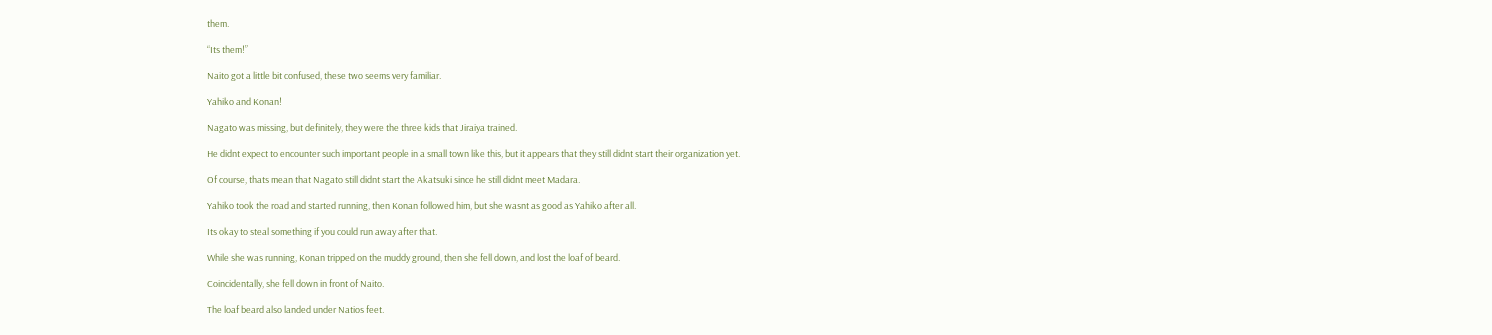them.

“Its them!”

Naito got a little bit confused, these two seems very familiar.

Yahiko and Konan!

Nagato was missing, but definitely, they were the three kids that Jiraiya trained.

He didnt expect to encounter such important people in a small town like this, but it appears that they still didnt start their organization yet.

Of course, thats mean that Nagato still didnt start the Akatsuki since he still didnt meet Madara.

Yahiko took the road and started running, then Konan followed him, but she wasnt as good as Yahiko after all.

Its okay to steal something if you could run away after that.

While she was running, Konan tripped on the muddy ground, then she fell down, and lost the loaf of beard.

Coincidentally, she fell down in front of Naito.

The loaf beard also landed under Natios feet.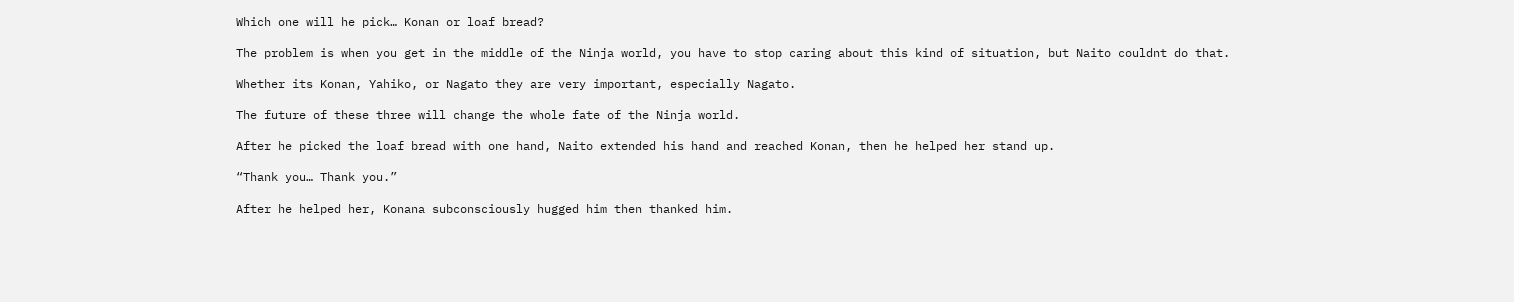Which one will he pick… Konan or loaf bread?

The problem is when you get in the middle of the Ninja world, you have to stop caring about this kind of situation, but Naito couldnt do that.

Whether its Konan, Yahiko, or Nagato they are very important, especially Nagato.

The future of these three will change the whole fate of the Ninja world.

After he picked the loaf bread with one hand, Naito extended his hand and reached Konan, then he helped her stand up.

“Thank you… Thank you.”

After he helped her, Konana subconsciously hugged him then thanked him.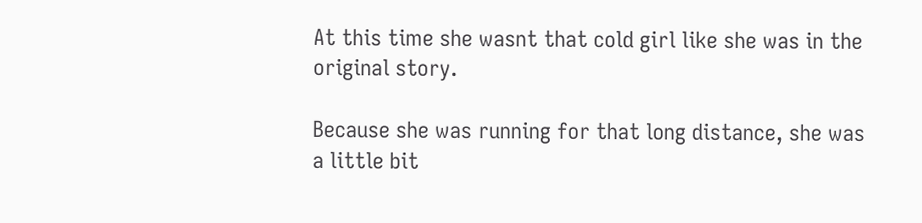At this time she wasnt that cold girl like she was in the original story.

Because she was running for that long distance, she was a little bit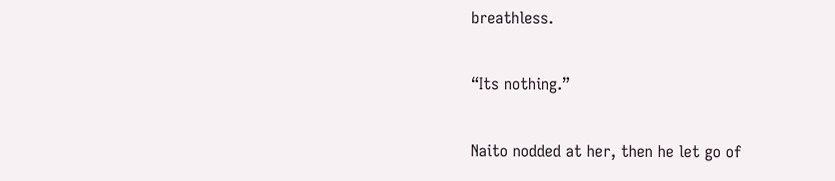breathless.

“Its nothing.”

Naito nodded at her, then he let go of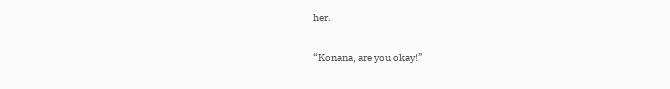her.

“Konana, are you okay!”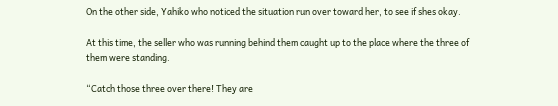On the other side, Yahiko who noticed the situation run over toward her, to see if shes okay.

At this time, the seller who was running behind them caught up to the place where the three of them were standing.

“Catch those three over there! They are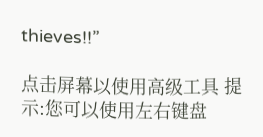thieves!!”

点击屏幕以使用高级工具 提示:您可以使用左右键盘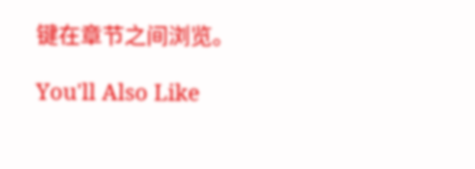键在章节之间浏览。

You'll Also Like